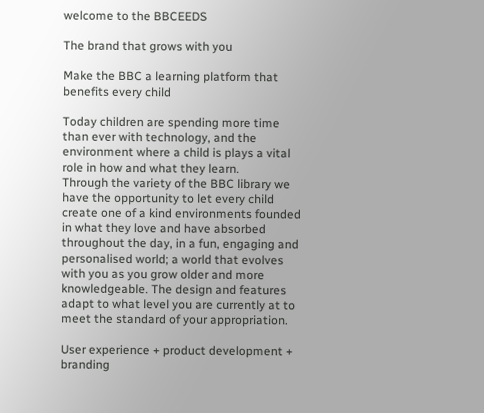welcome to the BBCEEDS

The brand that grows with you

Make the BBC a learning platform that benefits every child

Today children are spending more time than ever with technology, and the environment where a child is plays a vital role in how and what they learn.
Through the variety of the BBC library we have the opportunity to let every child create one of a kind environments founded in what they love and have absorbed throughout the day, in a fun, engaging and personalised world; a world that evolves with you as you grow older and more knowledgeable. The design and features adapt to what level you are currently at to meet the standard of your appropriation.

User experience + product development + branding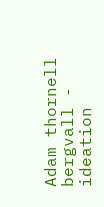Adam thornell bergvall - ideation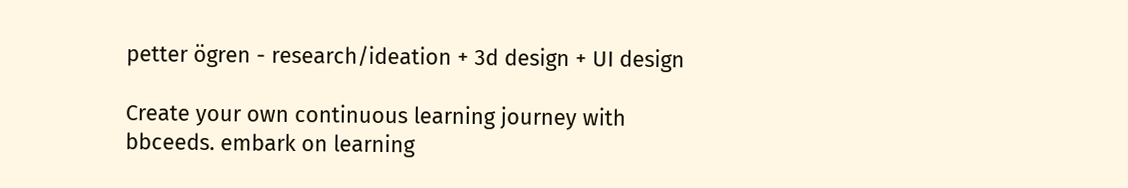petter ögren - research/ideation + 3d design + UI design

Create your own continuous learning journey with bbceeds. embark on learning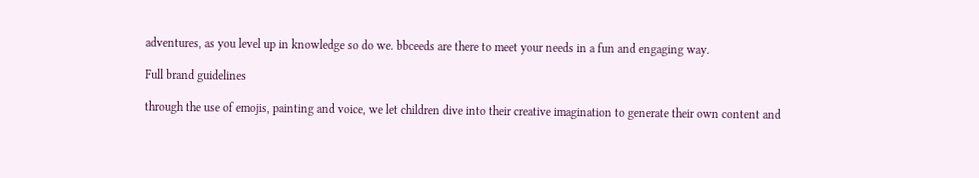adventures, as you level up in knowledge so do we. bbceeds are there to meet your needs in a fun and engaging way.

Full brand guidelines

through the use of emojis, painting and voice, we let children dive into their creative imagination to generate their own content and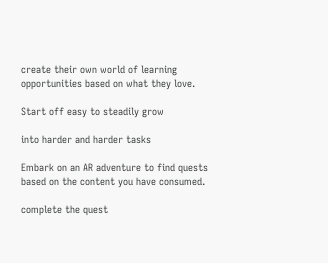create their own world of learning opportunities based on what they love.

Start off easy to steadily grow

into harder and harder tasks

Embark on an AR adventure to find quests based on the content you have consumed.

complete the quest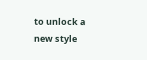to unlock a new style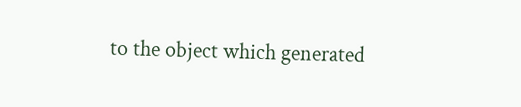to the object which generated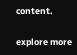content.

explore more